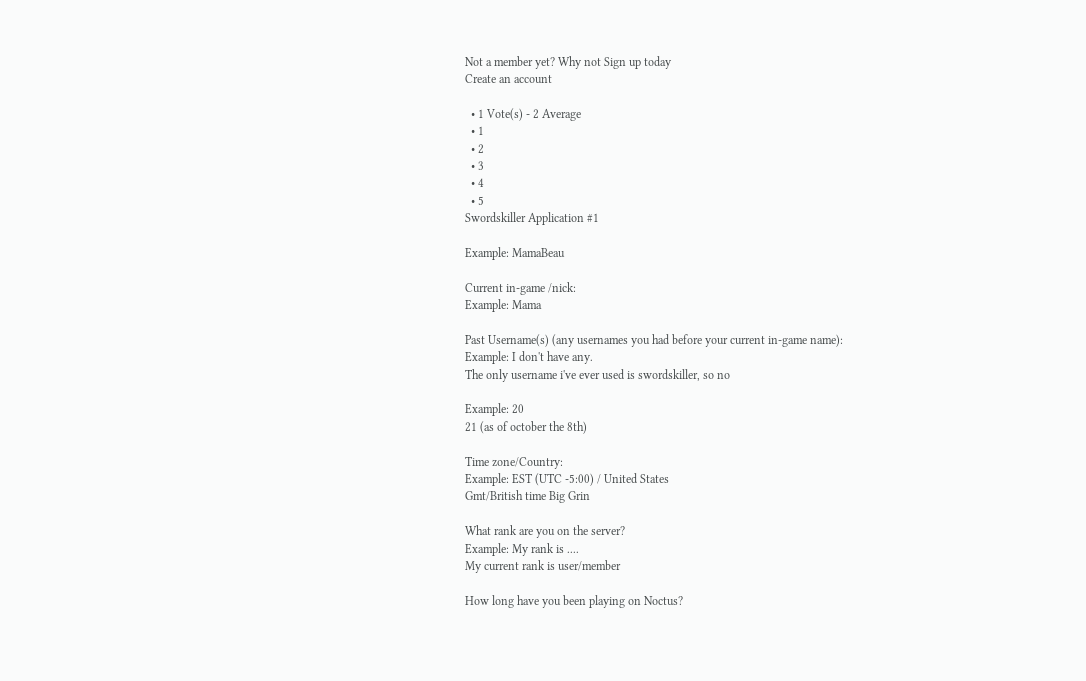Not a member yet? Why not Sign up today
Create an account

  • 1 Vote(s) - 2 Average
  • 1
  • 2
  • 3
  • 4
  • 5
Swordskiller Application #1

Example: MamaBeau

Current in-game /nick:
Example: Mama

Past Username(s) (any usernames you had before your current in-game name):
Example: I don't have any.
The only username i've ever used is swordskiller, so no

Example: 20
21 (as of october the 8th)

Time zone/Country:
Example: EST (UTC -5:00) / United States
Gmt/British time Big Grin

What rank are you on the server?
Example: My rank is ....
My current rank is user/member

How long have you been playing on Noctus?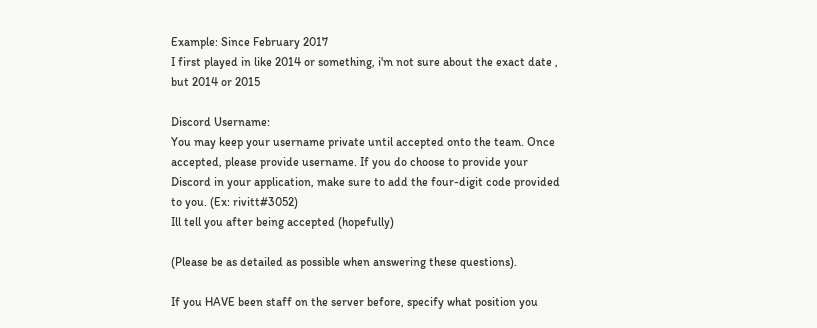Example: Since February 2017
I first played in like 2014 or something, i'm not sure about the exact date , but 2014 or 2015

Discord Username:
You may keep your username private until accepted onto the team. Once accepted, please provide username. If you do choose to provide your Discord in your application, make sure to add the four-digit code provided to you. (Ex: rivitt#3052)
Ill tell you after being accepted (hopefully)

(Please be as detailed as possible when answering these questions).

If you HAVE been staff on the server before, specify what position you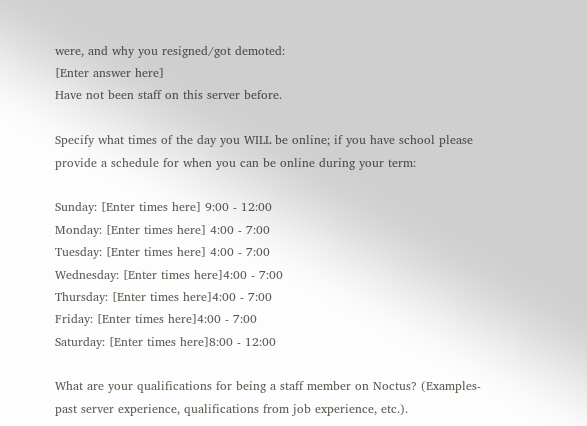were, and why you resigned/got demoted:
[Enter answer here]
Have not been staff on this server before.

Specify what times of the day you WILL be online; if you have school please provide a schedule for when you can be online during your term:

Sunday: [Enter times here] 9:00 - 12:00
Monday: [Enter times here] 4:00 - 7:00
Tuesday: [Enter times here] 4:00 - 7:00
Wednesday: [Enter times here]4:00 - 7:00
Thursday: [Enter times here]4:00 - 7:00
Friday: [Enter times here]4:00 - 7:00
Saturday: [Enter times here]8:00 - 12:00

What are your qualifications for being a staff member on Noctus? (Examples- past server experience, qualifications from job experience, etc.).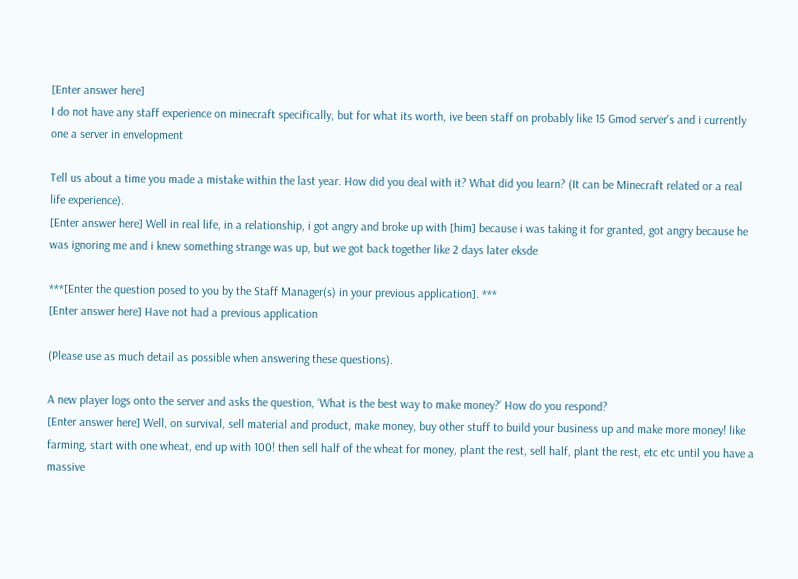[Enter answer here]
I do not have any staff experience on minecraft specifically, but for what its worth, ive been staff on probably like 15 Gmod server's and i currently one a server in envelopment

Tell us about a time you made a mistake within the last year. How did you deal with it? What did you learn? (It can be Minecraft related or a real life experience).
[Enter answer here] Well in real life, in a relationship, i got angry and broke up with [him] because i was taking it for granted, got angry because he was ignoring me and i knew something strange was up, but we got back together like 2 days later eksde

***[Enter the question posed to you by the Staff Manager(s) in your previous application]. ***
[Enter answer here] Have not had a previous application

(Please use as much detail as possible when answering these questions).

A new player logs onto the server and asks the question, ‘What is the best way to make money?’ How do you respond?
[Enter answer here] Well, on survival, sell material and product, make money, buy other stuff to build your business up and make more money! like farming, start with one wheat, end up with 100! then sell half of the wheat for money, plant the rest, sell half, plant the rest, etc etc until you have a massive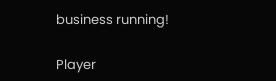business running!

Player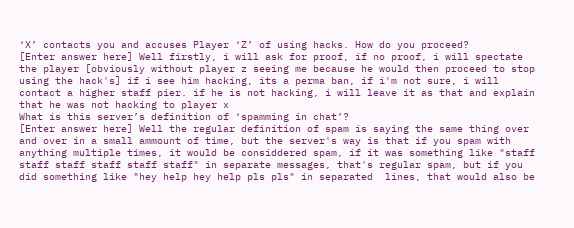‘X’ contacts you and accuses Player ‘Z’ of using hacks. How do you proceed?
[Enter answer here] Well firstly, i will ask for proof, if no proof, i will spectate the player [obviously without player z seeing me because he would then proceed to stop using the hack's] if i see him hacking, its a perma ban, if i'm not sure, i will contact a higher staff pier. if he is not hacking, i will leave it as that and explain that he was not hacking to player x
What is this server’s definition of ‘spamming in chat’?
[Enter answer here] Well the regular definition of spam is saying the same thing over and over in a small ammount of time, but the server's way is that if you spam with anything multiple times, it would be considdered spam, if it was something like "staff staff staff staff staff staff" in separate messages, that's regular spam, but if you did something like "hey help hey help pls pls" in separated  lines, that would also be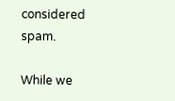considered spam.

While we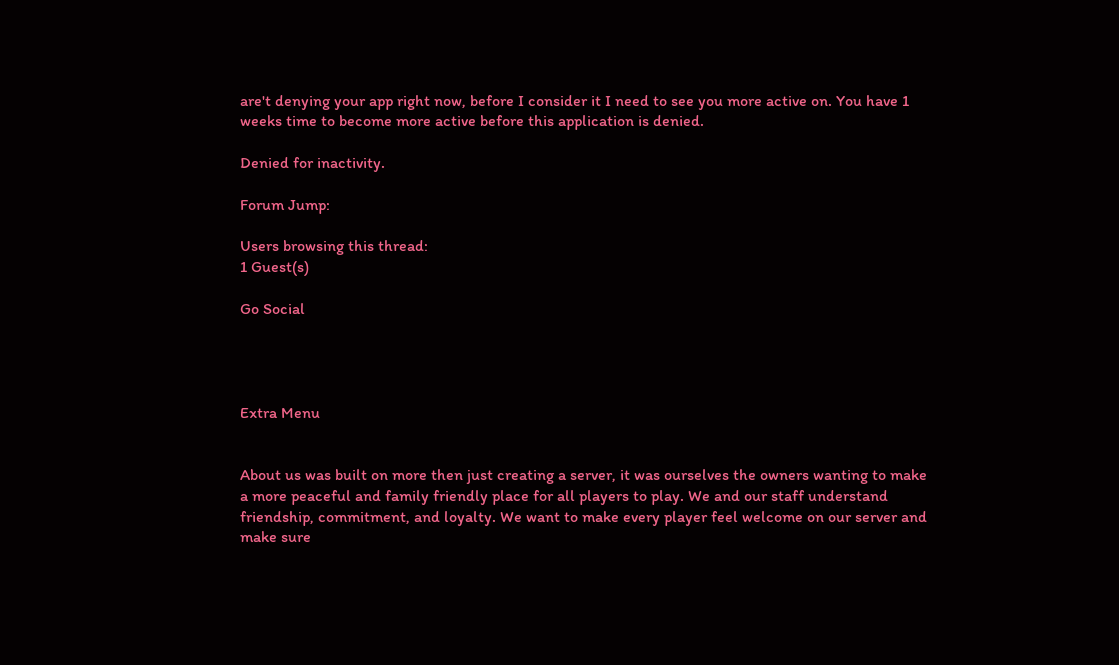are't denying your app right now, before I consider it I need to see you more active on. You have 1 weeks time to become more active before this application is denied.

Denied for inactivity.

Forum Jump:

Users browsing this thread:
1 Guest(s)

Go Social




Extra Menu


About us was built on more then just creating a server, it was ourselves the owners wanting to make a more peaceful and family friendly place for all players to play. We and our staff understand friendship, commitment, and loyalty. We want to make every player feel welcome on our server and make sure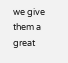we give them a great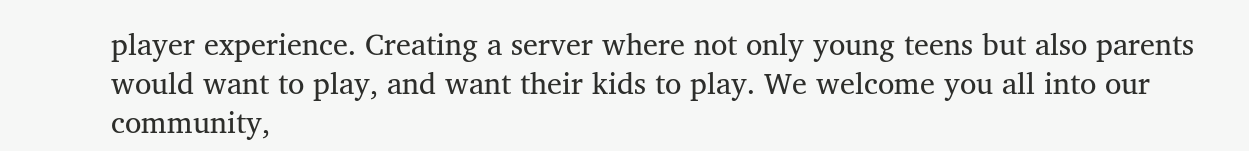player experience. Creating a server where not only young teens but also parents would want to play, and want their kids to play. We welcome you all into our community,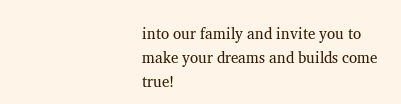into our family and invite you to make your dreams and builds come true!